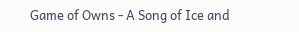Game of Owns - A Song of Ice and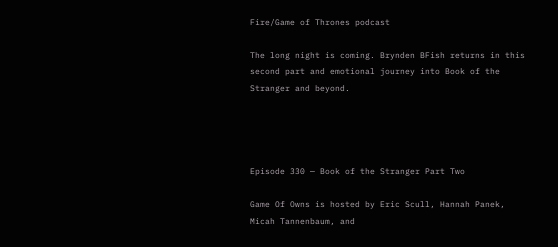Fire/Game of Thrones podcast

The long night is coming. Brynden BFish returns in this second part and emotional journey into Book of the Stranger and beyond.




Episode 330 — Book of the Stranger Part Two

Game Of Owns is hosted by Eric Scull, Hannah Panek, Micah Tannenbaum, and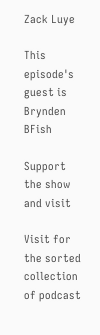Zack Luye

This episode's guest is Brynden BFish

Support the show and visit

Visit for the sorted collection of podcast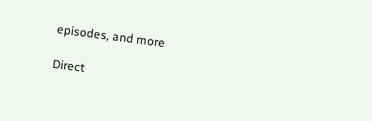episodes, and more

Direct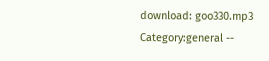download: goo330.mp3
Category:general --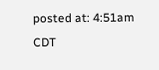posted at: 4:51am CDT